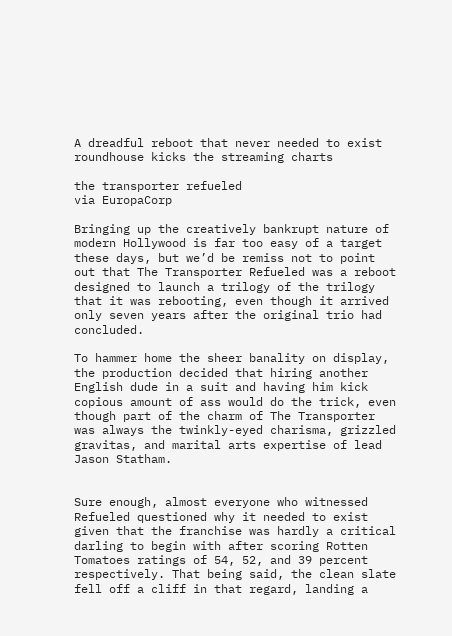A dreadful reboot that never needed to exist roundhouse kicks the streaming charts

the transporter refueled
via EuropaCorp

Bringing up the creatively bankrupt nature of modern Hollywood is far too easy of a target these days, but we’d be remiss not to point out that The Transporter Refueled was a reboot designed to launch a trilogy of the trilogy that it was rebooting, even though it arrived only seven years after the original trio had concluded.

To hammer home the sheer banality on display, the production decided that hiring another English dude in a suit and having him kick copious amount of ass would do the trick, even though part of the charm of The Transporter was always the twinkly-eyed charisma, grizzled gravitas, and marital arts expertise of lead Jason Statham.


Sure enough, almost everyone who witnessed Refueled questioned why it needed to exist given that the franchise was hardly a critical darling to begin with after scoring Rotten Tomatoes ratings of 54, 52, and 39 percent respectively. That being said, the clean slate fell off a cliff in that regard, landing a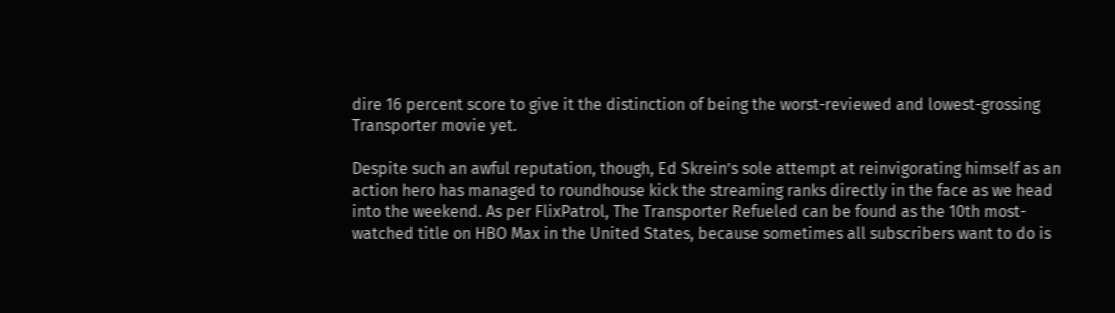dire 16 percent score to give it the distinction of being the worst-reviewed and lowest-grossing Transporter movie yet.

Despite such an awful reputation, though, Ed Skrein’s sole attempt at reinvigorating himself as an action hero has managed to roundhouse kick the streaming ranks directly in the face as we head into the weekend. As per FlixPatrol, The Transporter Refueled can be found as the 10th most-watched title on HBO Max in the United States, because sometimes all subscribers want to do is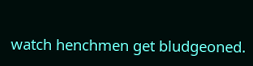watch henchmen get bludgeoned.